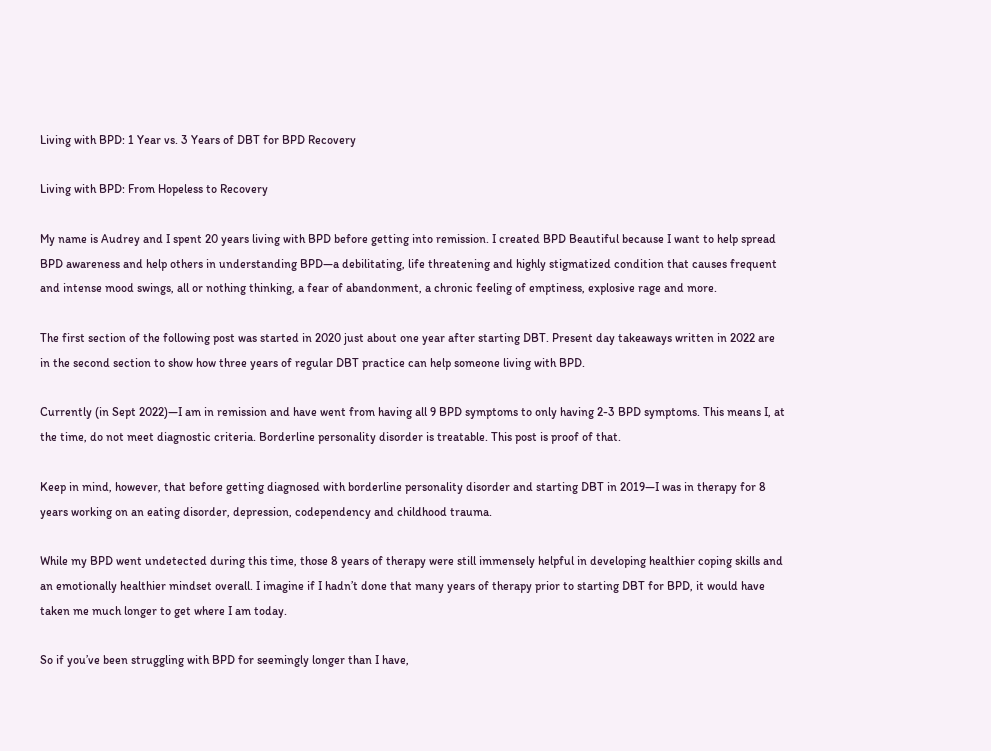Living with BPD: 1 Year vs. 3 Years of DBT for BPD Recovery

Living with BPD: From Hopeless to Recovery

My name is Audrey and I spent 20 years living with BPD before getting into remission. I created BPD Beautiful because I want to help spread BPD awareness and help others in understanding BPD—a debilitating, life threatening and highly stigmatized condition that causes frequent and intense mood swings, all or nothing thinking, a fear of abandonment, a chronic feeling of emptiness, explosive rage and more.

The first section of the following post was started in 2020 just about one year after starting DBT. Present day takeaways written in 2022 are in the second section to show how three years of regular DBT practice can help someone living with BPD.

Currently (in Sept 2022)—I am in remission and have went from having all 9 BPD symptoms to only having 2-3 BPD symptoms. This means I, at the time, do not meet diagnostic criteria. Borderline personality disorder is treatable. This post is proof of that.

Keep in mind, however, that before getting diagnosed with borderline personality disorder and starting DBT in 2019—I was in therapy for 8 years working on an eating disorder, depression, codependency and childhood trauma.

While my BPD went undetected during this time, those 8 years of therapy were still immensely helpful in developing healthier coping skills and an emotionally healthier mindset overall. I imagine if I hadn’t done that many years of therapy prior to starting DBT for BPD, it would have taken me much longer to get where I am today.

So if you’ve been struggling with BPD for seemingly longer than I have,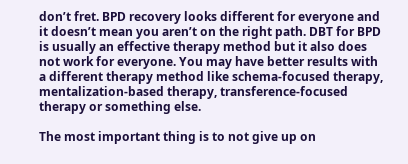don’t fret. BPD recovery looks different for everyone and it doesn’t mean you aren’t on the right path. DBT for BPD is usually an effective therapy method but it also does not work for everyone. You may have better results with a different therapy method like schema-focused therapy, mentalization-based therapy, transference-focused therapy or something else.

The most important thing is to not give up on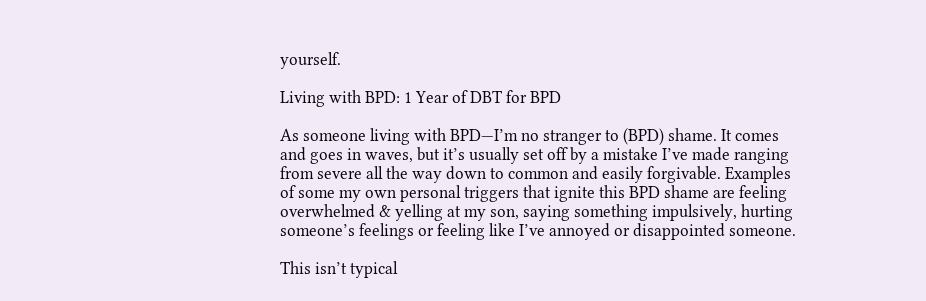yourself.

Living with BPD: 1 Year of DBT for BPD

As someone living with BPD—I’m no stranger to (BPD) shame. It comes and goes in waves, but it’s usually set off by a mistake I’ve made ranging from severe all the way down to common and easily forgivable. Examples of some my own personal triggers that ignite this BPD shame are feeling overwhelmed & yelling at my son, saying something impulsively, hurting someone’s feelings or feeling like I’ve annoyed or disappointed someone.

This isn’t typical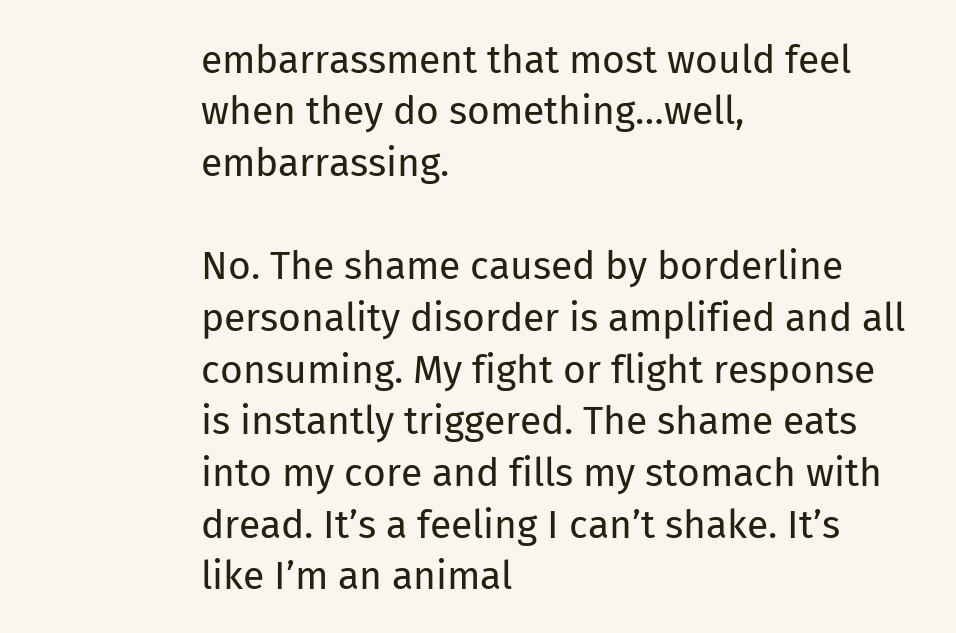embarrassment that most would feel when they do something…well, embarrassing.

No. The shame caused by borderline personality disorder is amplified and all consuming. My fight or flight response is instantly triggered. The shame eats into my core and fills my stomach with dread. It’s a feeling I can’t shake. It’s like I’m an animal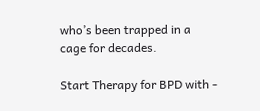who’s been trapped in a cage for decades.

Start Therapy for BPD with -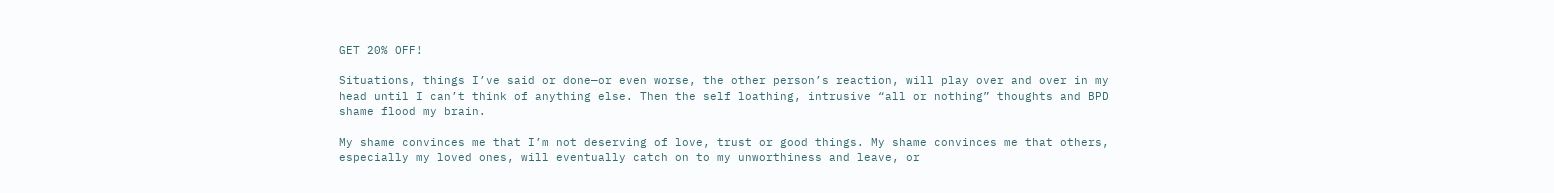GET 20% OFF!

Situations, things I’ve said or done—or even worse, the other person’s reaction, will play over and over in my head until I can’t think of anything else. Then the self loathing, intrusive “all or nothing” thoughts and BPD shame flood my brain.

My shame convinces me that I’m not deserving of love, trust or good things. My shame convinces me that others, especially my loved ones, will eventually catch on to my unworthiness and leave, or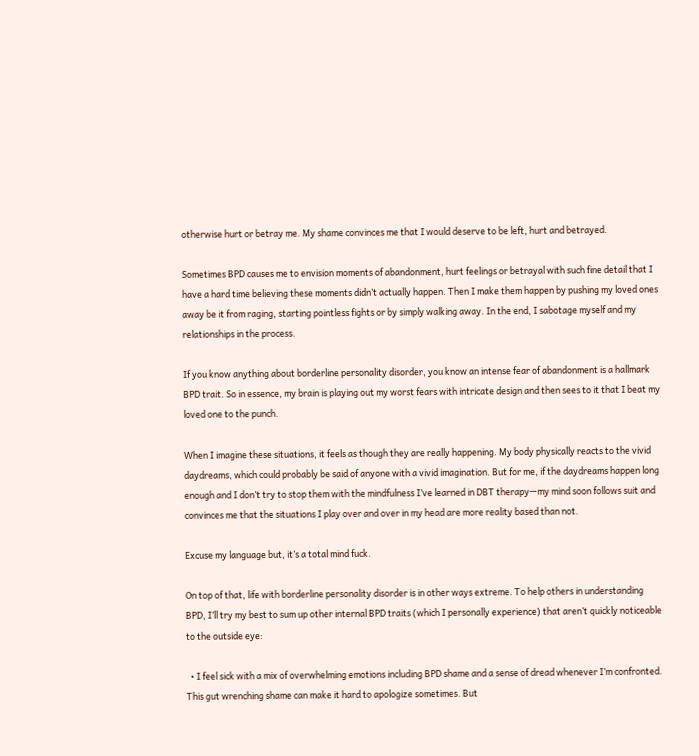otherwise hurt or betray me. My shame convinces me that I would deserve to be left, hurt and betrayed.

Sometimes BPD causes me to envision moments of abandonment, hurt feelings or betrayal with such fine detail that I have a hard time believing these moments didn’t actually happen. Then I make them happen by pushing my loved ones away be it from raging, starting pointless fights or by simply walking away. In the end, I sabotage myself and my relationships in the process.

If you know anything about borderline personality disorder, you know an intense fear of abandonment is a hallmark BPD trait. So in essence, my brain is playing out my worst fears with intricate design and then sees to it that I beat my loved one to the punch.

When I imagine these situations, it feels as though they are really happening. My body physically reacts to the vivid daydreams, which could probably be said of anyone with a vivid imagination. But for me, if the daydreams happen long enough and I don’t try to stop them with the mindfulness I’ve learned in DBT therapy—my mind soon follows suit and convinces me that the situations I play over and over in my head are more reality based than not.

Excuse my language but, it’s a total mind fuck.

On top of that, life with borderline personality disorder is in other ways extreme. To help others in understanding BPD, I’ll try my best to sum up other internal BPD traits (which I personally experience) that aren’t quickly noticeable to the outside eye:

  • I feel sick with a mix of overwhelming emotions including BPD shame and a sense of dread whenever I’m confronted. This gut wrenching shame can make it hard to apologize sometimes. But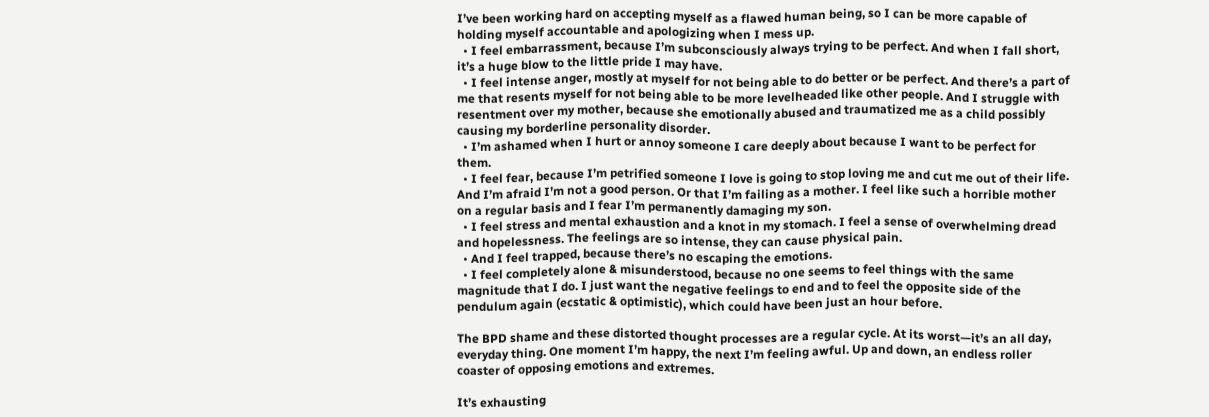I’ve been working hard on accepting myself as a flawed human being, so I can be more capable of holding myself accountable and apologizing when I mess up.
  • I feel embarrassment, because I’m subconsciously always trying to be perfect. And when I fall short, it’s a huge blow to the little pride I may have.
  • I feel intense anger, mostly at myself for not being able to do better or be perfect. And there’s a part of me that resents myself for not being able to be more levelheaded like other people. And I struggle with resentment over my mother, because she emotionally abused and traumatized me as a child possibly causing my borderline personality disorder.
  • I’m ashamed when I hurt or annoy someone I care deeply about because I want to be perfect for them.
  • I feel fear, because I’m petrified someone I love is going to stop loving me and cut me out of their life. And I’m afraid I’m not a good person. Or that I’m failing as a mother. I feel like such a horrible mother on a regular basis and I fear I’m permanently damaging my son.
  • I feel stress and mental exhaustion and a knot in my stomach. I feel a sense of overwhelming dread and hopelessness. The feelings are so intense, they can cause physical pain.
  • And I feel trapped, because there’s no escaping the emotions.
  • I feel completely alone & misunderstood, because no one seems to feel things with the same magnitude that I do. I just want the negative feelings to end and to feel the opposite side of the pendulum again (ecstatic & optimistic), which could have been just an hour before.

The BPD shame and these distorted thought processes are a regular cycle. At its worst—it’s an all day, everyday thing. One moment I’m happy, the next I’m feeling awful. Up and down, an endless roller coaster of opposing emotions and extremes.

It’s exhausting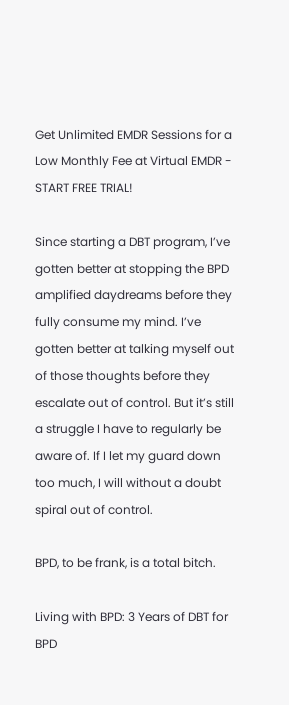Get Unlimited EMDR Sessions for a Low Monthly Fee at Virtual EMDR - START FREE TRIAL!

Since starting a DBT program, I’ve gotten better at stopping the BPD amplified daydreams before they fully consume my mind. I’ve gotten better at talking myself out of those thoughts before they escalate out of control. But it’s still a struggle I have to regularly be aware of. If I let my guard down too much, I will without a doubt spiral out of control.

BPD, to be frank, is a total bitch.

Living with BPD: 3 Years of DBT for BPD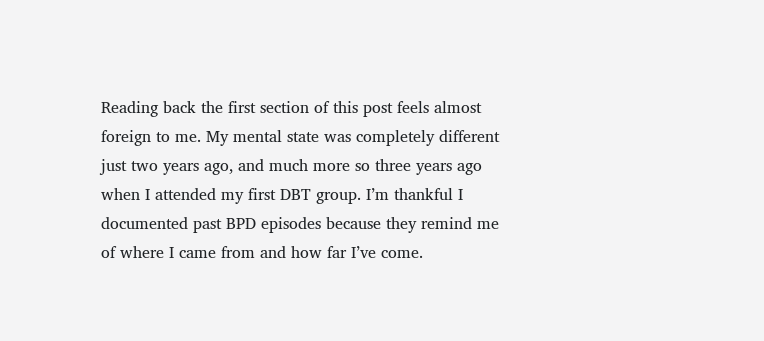Reading back the first section of this post feels almost foreign to me. My mental state was completely different just two years ago, and much more so three years ago when I attended my first DBT group. I’m thankful I documented past BPD episodes because they remind me of where I came from and how far I’ve come.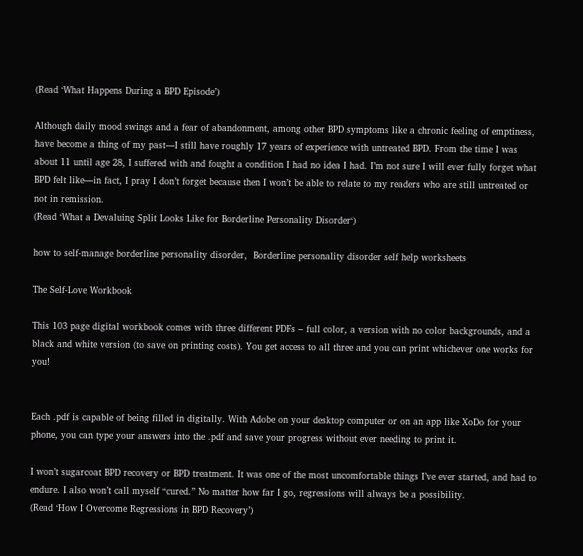(Read ‘What Happens During a BPD Episode’)

Although daily mood swings and a fear of abandonment, among other BPD symptoms like a chronic feeling of emptiness, have become a thing of my past—I still have roughly 17 years of experience with untreated BPD. From the time I was about 11 until age 28, I suffered with and fought a condition I had no idea I had. I’m not sure I will ever fully forget what BPD felt like—in fact, I pray I don’t forget because then I won’t be able to relate to my readers who are still untreated or not in remission.
(Read ‘What a Devaluing Split Looks Like for Borderline Personality Disorder‘)

how to self-manage borderline personality disorder,  Borderline personality disorder self help worksheets

The Self-Love Workbook

This 103 page digital workbook comes with three different PDFs – full color, a version with no color backgrounds, and a black and white version (to save on printing costs). You get access to all three and you can print whichever one works for you!


Each .pdf is capable of being filled in digitally. With Adobe on your desktop computer or on an app like XoDo for your phone, you can type your answers into the .pdf and save your progress without ever needing to print it.

I won’t sugarcoat BPD recovery or BPD treatment. It was one of the most uncomfortable things I’ve ever started, and had to endure. I also won’t call myself “cured.” No matter how far I go, regressions will always be a possibility.
(Read ‘How I Overcome Regressions in BPD Recovery’)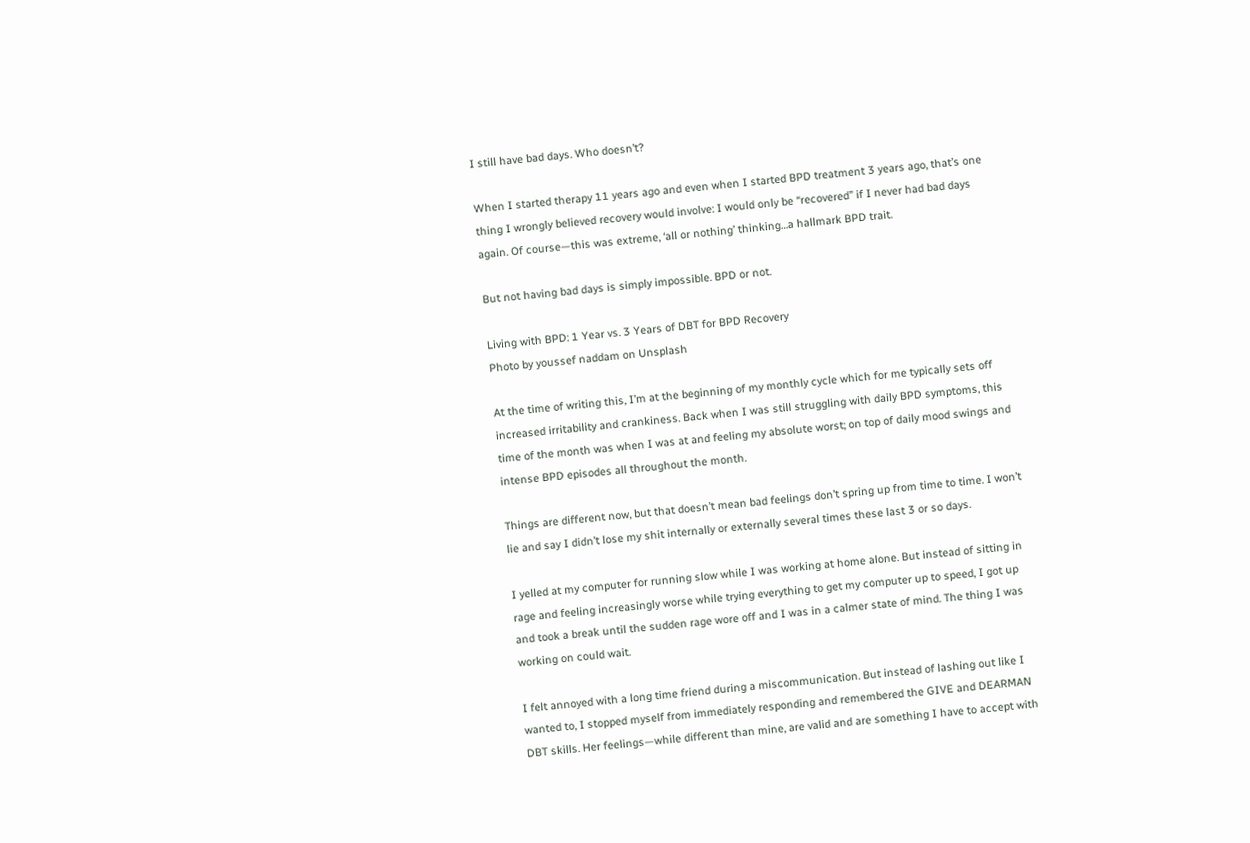I still have bad days. Who doesn’t?

When I started therapy 11 years ago and even when I started BPD treatment 3 years ago, that’s one thing I wrongly believed recovery would involve: I would only be “recovered” if I never had bad days again. Of course—this was extreme, ‘all or nothing’ thinking…a hallmark BPD trait.

But not having bad days is simply impossible. BPD or not.

Living with BPD: 1 Year vs. 3 Years of DBT for BPD Recovery
Photo by youssef naddam on Unsplash

At the time of writing this, I’m at the beginning of my monthly cycle which for me typically sets off increased irritability and crankiness. Back when I was still struggling with daily BPD symptoms, this time of the month was when I was at and feeling my absolute worst; on top of daily mood swings and intense BPD episodes all throughout the month.

Things are different now, but that doesn’t mean bad feelings don’t spring up from time to time. I won’t lie and say I didn’t lose my shit internally or externally several times these last 3 or so days.

I yelled at my computer for running slow while I was working at home alone. But instead of sitting in rage and feeling increasingly worse while trying everything to get my computer up to speed, I got up and took a break until the sudden rage wore off and I was in a calmer state of mind. The thing I was working on could wait.

I felt annoyed with a long time friend during a miscommunication. But instead of lashing out like I wanted to, I stopped myself from immediately responding and remembered the GIVE and DEARMAN DBT skills. Her feelings—while different than mine, are valid and are something I have to accept with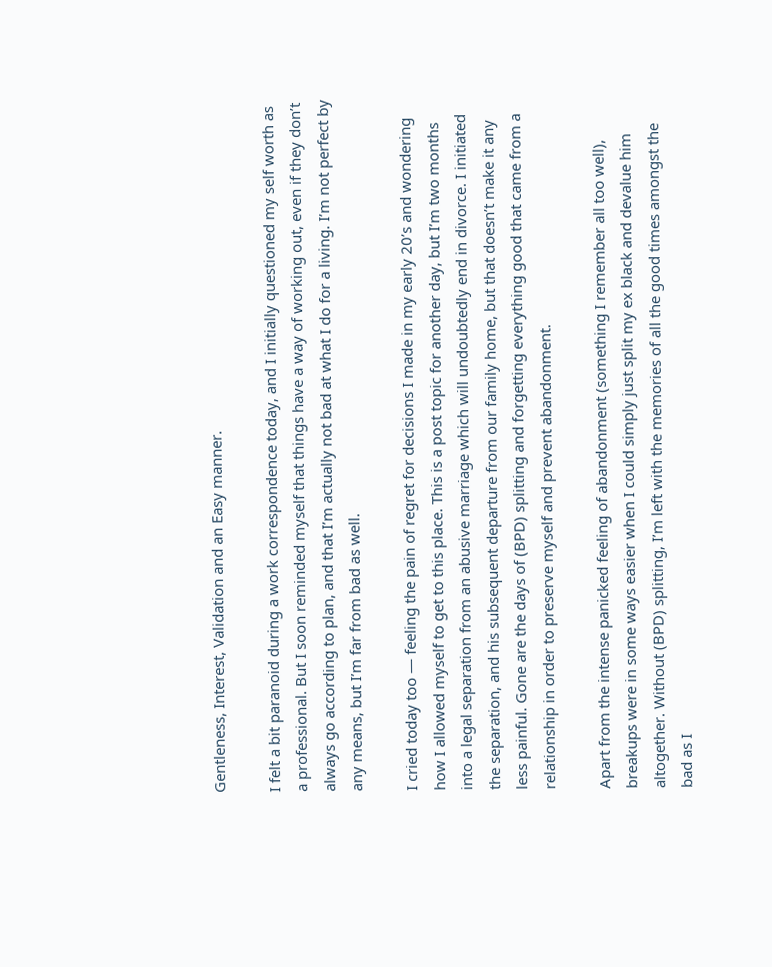Gentleness, Interest, Validation and an Easy manner.

I felt a bit paranoid during a work correspondence today, and I initially questioned my self worth as a professional. But I soon reminded myself that things have a way of working out, even if they don’t always go according to plan, and that I’m actually not bad at what I do for a living. I’m not perfect by any means, but I’m far from bad as well.

I cried today too — feeling the pain of regret for decisions I made in my early 20’s and wondering how I allowed myself to get to this place. This is a post topic for another day, but I’m two months into a legal separation from an abusive marriage which will undoubtedly end in divorce. I initiated the separation, and his subsequent departure from our family home, but that doesn’t make it any less painful. Gone are the days of (BPD) splitting and forgetting everything good that came from a relationship in order to preserve myself and prevent abandonment.

Apart from the intense panicked feeling of abandonment (something I remember all too well), breakups were in some ways easier when I could simply just split my ex black and devalue him altogether. Without (BPD) splitting, I’m left with the memories of all the good times amongst the bad as I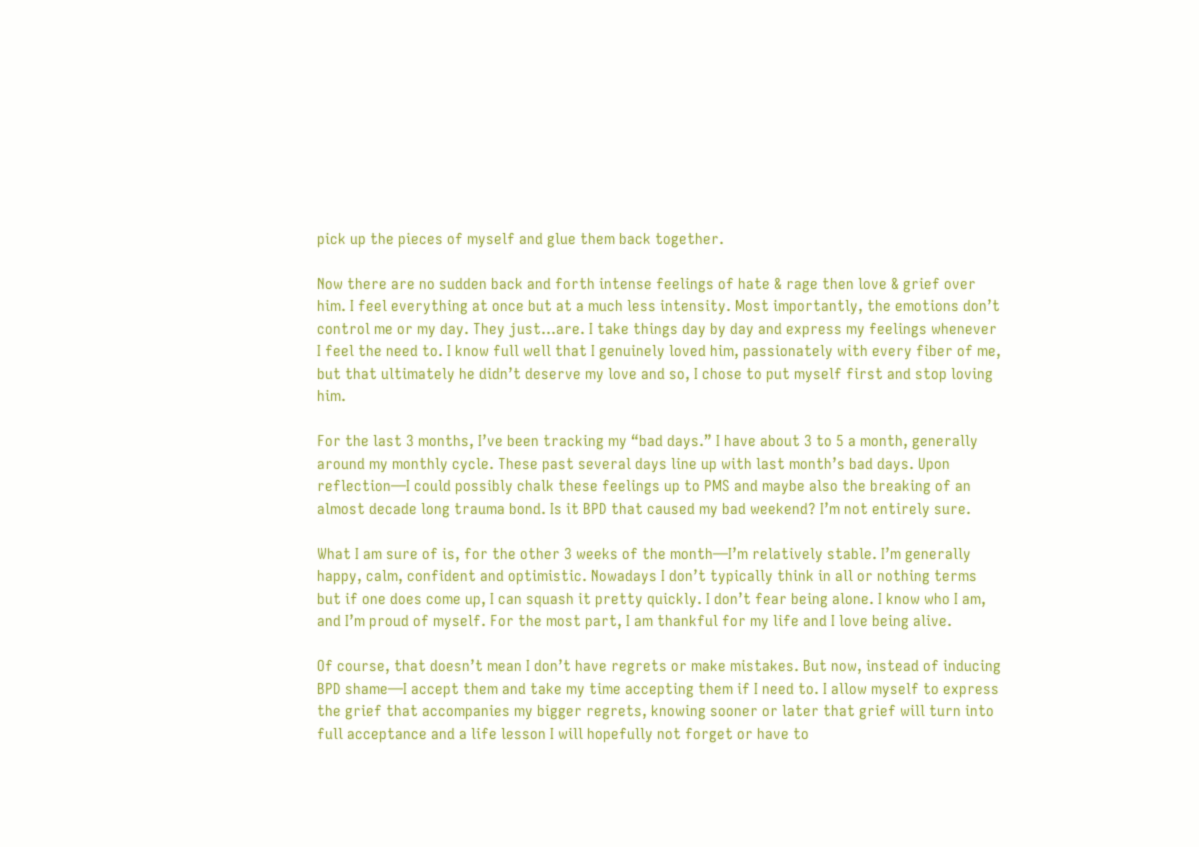pick up the pieces of myself and glue them back together.

Now there are no sudden back and forth intense feelings of hate & rage then love & grief over him. I feel everything at once but at a much less intensity. Most importantly, the emotions don’t control me or my day. They just…are. I take things day by day and express my feelings whenever I feel the need to. I know full well that I genuinely loved him, passionately with every fiber of me, but that ultimately he didn’t deserve my love and so, I chose to put myself first and stop loving him.

For the last 3 months, I’ve been tracking my “bad days.” I have about 3 to 5 a month, generally around my monthly cycle. These past several days line up with last month’s bad days. Upon reflection—I could possibly chalk these feelings up to PMS and maybe also the breaking of an almost decade long trauma bond. Is it BPD that caused my bad weekend? I’m not entirely sure.

What I am sure of is, for the other 3 weeks of the month—I’m relatively stable. I’m generally happy, calm, confident and optimistic. Nowadays I don’t typically think in all or nothing terms but if one does come up, I can squash it pretty quickly. I don’t fear being alone. I know who I am, and I’m proud of myself. For the most part, I am thankful for my life and I love being alive.

Of course, that doesn’t mean I don’t have regrets or make mistakes. But now, instead of inducing BPD shame—I accept them and take my time accepting them if I need to. I allow myself to express the grief that accompanies my bigger regrets, knowing sooner or later that grief will turn into full acceptance and a life lesson I will hopefully not forget or have to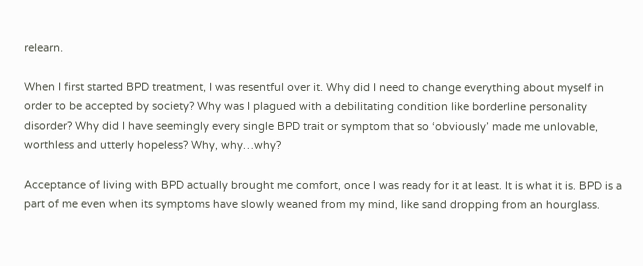relearn.

When I first started BPD treatment, I was resentful over it. Why did I need to change everything about myself in order to be accepted by society? Why was I plagued with a debilitating condition like borderline personality disorder? Why did I have seemingly every single BPD trait or symptom that so ‘obviously’ made me unlovable, worthless and utterly hopeless? Why, why…why?

Acceptance of living with BPD actually brought me comfort, once I was ready for it at least. It is what it is. BPD is a part of me even when its symptoms have slowly weaned from my mind, like sand dropping from an hourglass.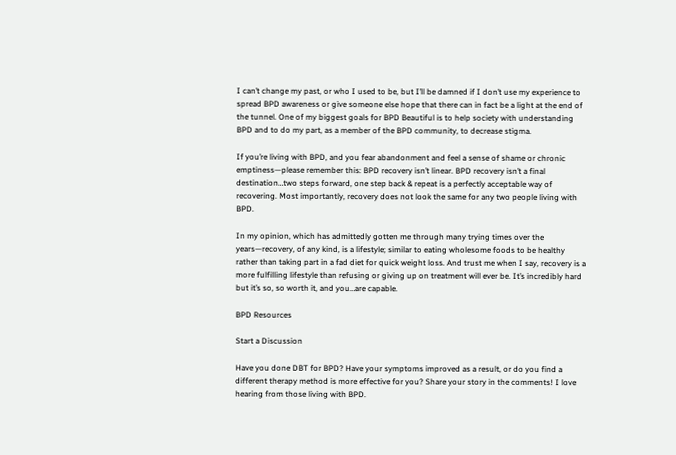I can’t change my past, or who I used to be, but I’ll be damned if I don’t use my experience to spread BPD awareness or give someone else hope that there can in fact be a light at the end of the tunnel. One of my biggest goals for BPD Beautiful is to help society with understanding BPD and to do my part, as a member of the BPD community, to decrease stigma.

If you’re living with BPD, and you fear abandonment and feel a sense of shame or chronic emptiness—please remember this: BPD recovery isn’t linear. BPD recovery isn’t a final destination…two steps forward, one step back & repeat is a perfectly acceptable way of recovering. Most importantly, recovery does not look the same for any two people living with BPD.

In my opinion, which has admittedly gotten me through many trying times over the years—recovery, of any kind, is a lifestyle; similar to eating wholesome foods to be healthy rather than taking part in a fad diet for quick weight loss. And trust me when I say, recovery is a more fulfilling lifestyle than refusing or giving up on treatment will ever be. It’s incredibly hard but it’s so, so worth it, and you…are capable.

BPD Resources

Start a Discussion

Have you done DBT for BPD? Have your symptoms improved as a result, or do you find a different therapy method is more effective for you? Share your story in the comments! I love hearing from those living with BPD.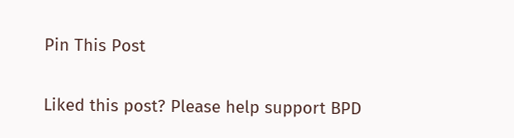Pin This Post

Liked this post? Please help support BPD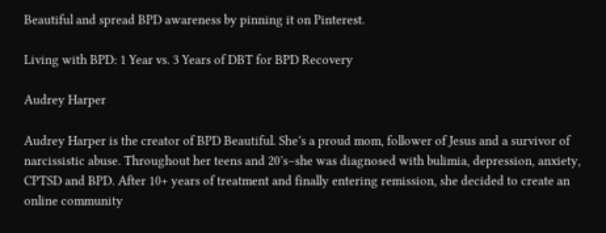Beautiful and spread BPD awareness by pinning it on Pinterest.

Living with BPD: 1 Year vs. 3 Years of DBT for BPD Recovery

Audrey Harper

Audrey Harper is the creator of BPD Beautiful. She’s a proud mom, follower of Jesus and a survivor of narcissistic abuse. Throughout her teens and 20’s–she was diagnosed with bulimia, depression, anxiety, CPTSD and BPD. After 10+ years of treatment and finally entering remission, she decided to create an online community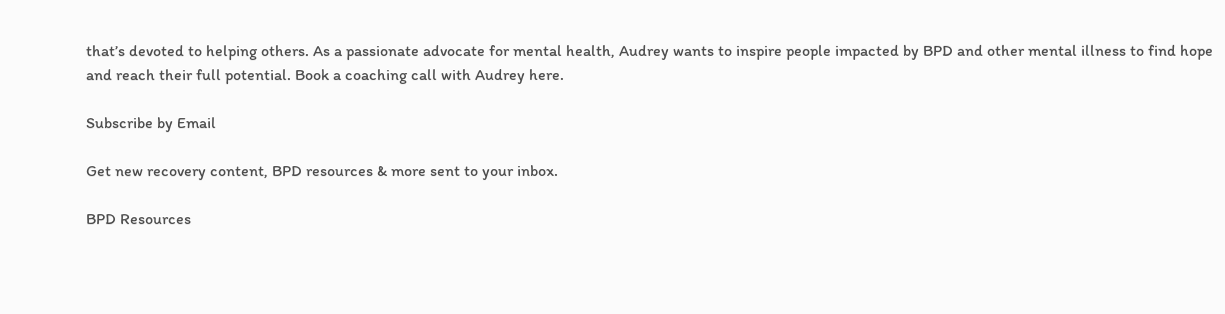that’s devoted to helping others. As a passionate advocate for mental health, Audrey wants to inspire people impacted by BPD and other mental illness to find hope and reach their full potential. Book a coaching call with Audrey here.

Subscribe by Email

Get new recovery content, BPD resources & more sent to your inbox.

BPD Resources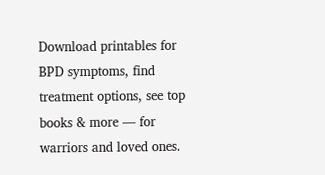Download printables for BPD symptoms, find treatment options, see top books & more — for warriors and loved ones.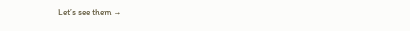Let’s see them →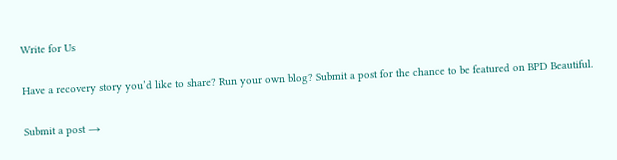Write for Us

Have a recovery story you’d like to share? Run your own blog? Submit a post for the chance to be featured on BPD Beautiful.

Submit a post →